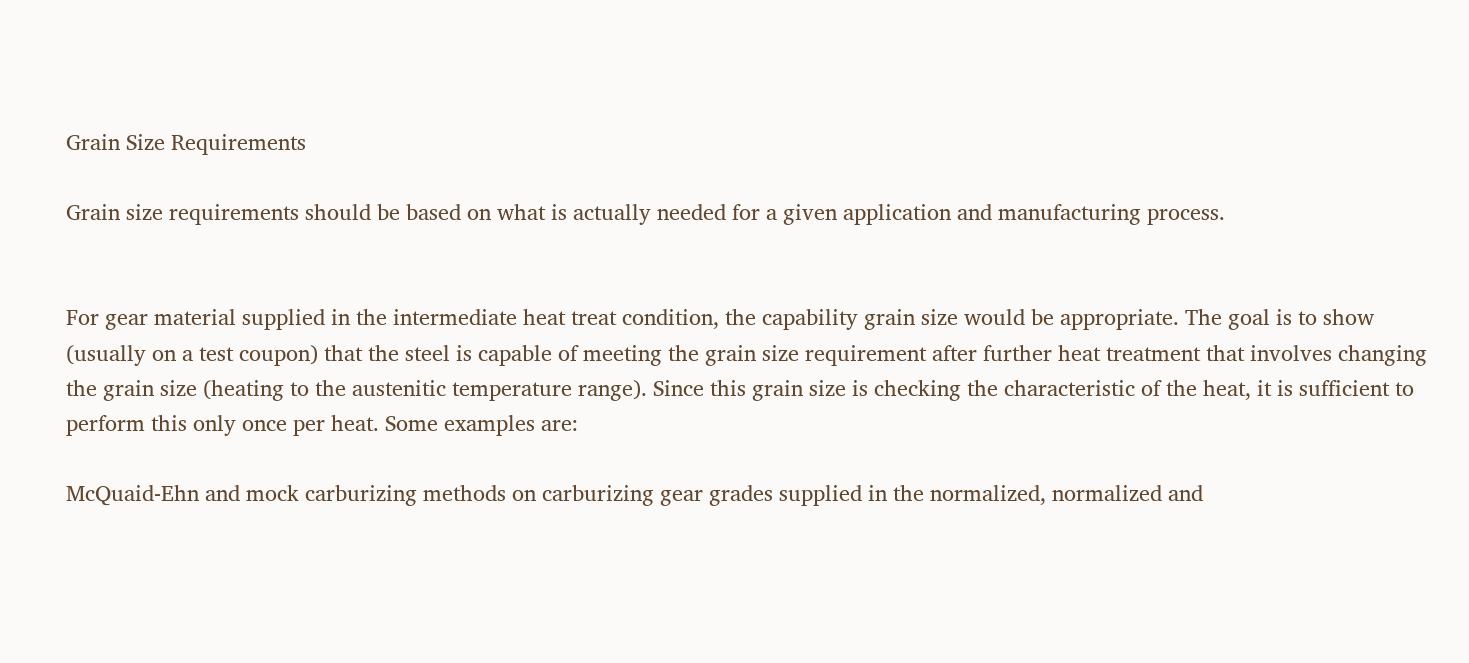Grain Size Requirements

Grain size requirements should be based on what is actually needed for a given application and manufacturing process.


For gear material supplied in the intermediate heat treat condition, the capability grain size would be appropriate. The goal is to show (usually on a test coupon) that the steel is capable of meeting the grain size requirement after further heat treatment that involves changing the grain size (heating to the austenitic temperature range). Since this grain size is checking the characteristic of the heat, it is sufficient to perform this only once per heat. Some examples are:

McQuaid-Ehn and mock carburizing methods on carburizing gear grades supplied in the normalized, normalized and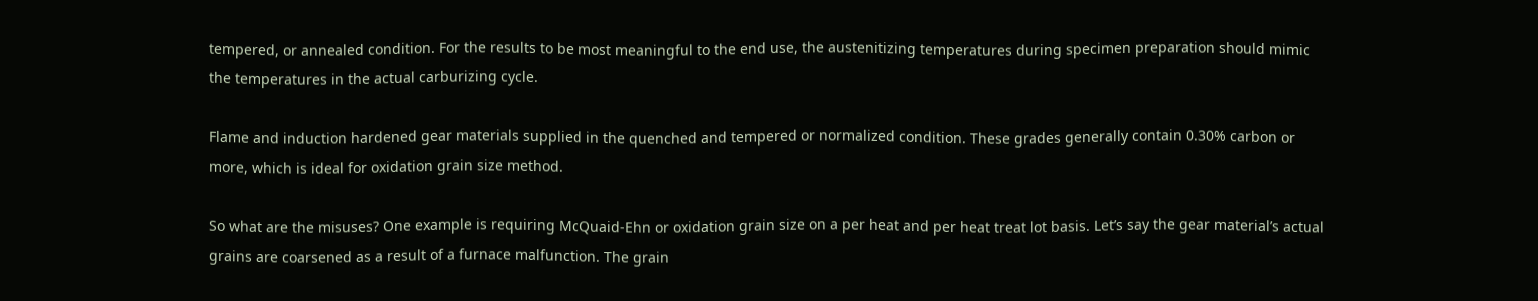tempered, or annealed condition. For the results to be most meaningful to the end use, the austenitizing temperatures during specimen preparation should mimic the temperatures in the actual carburizing cycle.

Flame and induction hardened gear materials supplied in the quenched and tempered or normalized condition. These grades generally contain 0.30% carbon or more, which is ideal for oxidation grain size method.

So what are the misuses? One example is requiring McQuaid-Ehn or oxidation grain size on a per heat and per heat treat lot basis. Let’s say the gear material’s actual grains are coarsened as a result of a furnace malfunction. The grain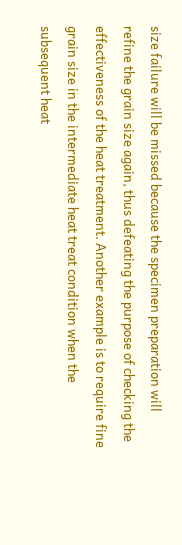size failure will be missed because the specimen preparation will refine the grain size again, thus defeating the purpose of checking the effectiveness of the heat treatment. Another example is to require fine grain size in the intermediate heat treat condition when the subsequent heat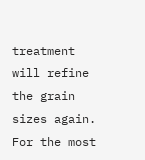treatment will refine the grain sizes again. For the most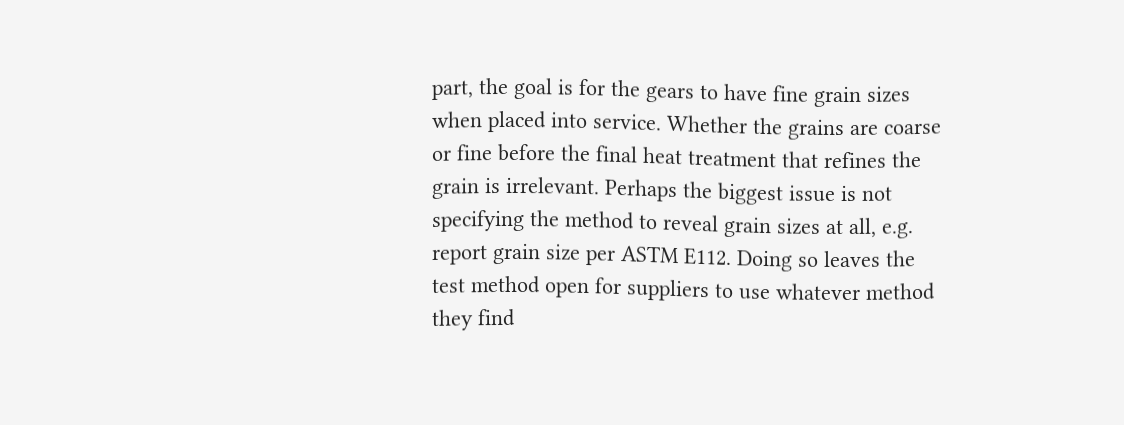part, the goal is for the gears to have fine grain sizes when placed into service. Whether the grains are coarse or fine before the final heat treatment that refines the grain is irrelevant. Perhaps the biggest issue is not specifying the method to reveal grain sizes at all, e.g. report grain size per ASTM E112. Doing so leaves the test method open for suppliers to use whatever method they find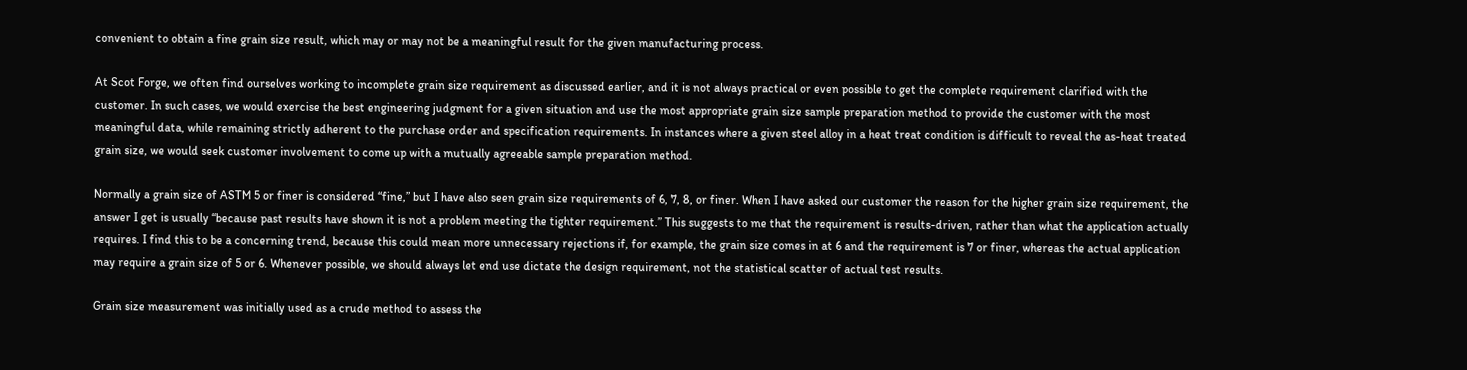convenient to obtain a fine grain size result, which may or may not be a meaningful result for the given manufacturing process.

At Scot Forge, we often find ourselves working to incomplete grain size requirement as discussed earlier, and it is not always practical or even possible to get the complete requirement clarified with the customer. In such cases, we would exercise the best engineering judgment for a given situation and use the most appropriate grain size sample preparation method to provide the customer with the most meaningful data, while remaining strictly adherent to the purchase order and specification requirements. In instances where a given steel alloy in a heat treat condition is difficult to reveal the as-heat treated grain size, we would seek customer involvement to come up with a mutually agreeable sample preparation method.

Normally a grain size of ASTM 5 or finer is considered “fine,” but I have also seen grain size requirements of 6, 7, 8, or finer. When I have asked our customer the reason for the higher grain size requirement, the answer I get is usually “because past results have shown it is not a problem meeting the tighter requirement.” This suggests to me that the requirement is results-driven, rather than what the application actually requires. I find this to be a concerning trend, because this could mean more unnecessary rejections if, for example, the grain size comes in at 6 and the requirement is 7 or finer, whereas the actual application may require a grain size of 5 or 6. Whenever possible, we should always let end use dictate the design requirement, not the statistical scatter of actual test results.

Grain size measurement was initially used as a crude method to assess the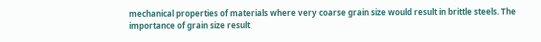mechanical properties of materials where very coarse grain size would result in brittle steels. The importance of grain size result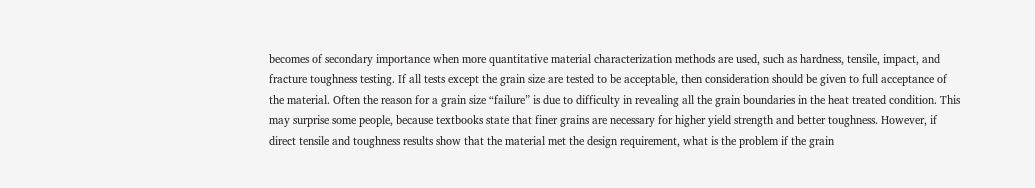becomes of secondary importance when more quantitative material characterization methods are used, such as hardness, tensile, impact, and fracture toughness testing. If all tests except the grain size are tested to be acceptable, then consideration should be given to full acceptance of the material. Often the reason for a grain size “failure” is due to difficulty in revealing all the grain boundaries in the heat treated condition. This may surprise some people, because textbooks state that finer grains are necessary for higher yield strength and better toughness. However, if direct tensile and toughness results show that the material met the design requirement, what is the problem if the grain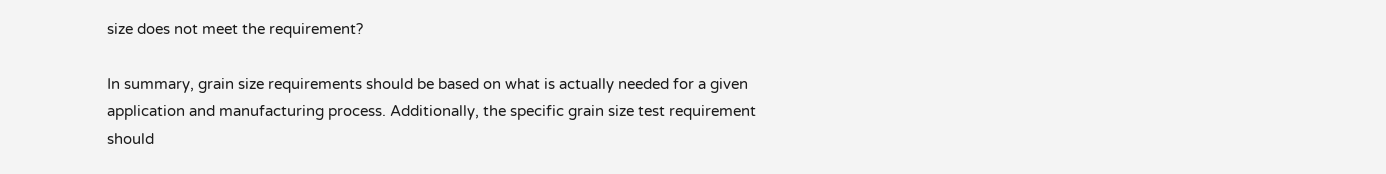size does not meet the requirement?

In summary, grain size requirements should be based on what is actually needed for a given application and manufacturing process. Additionally, the specific grain size test requirement should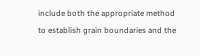include both the appropriate method to establish grain boundaries and the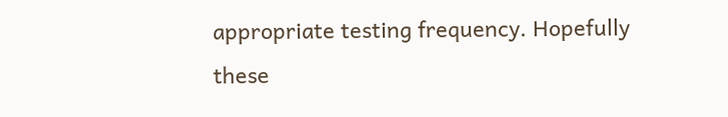appropriate testing frequency. Hopefully these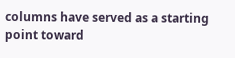columns have served as a starting point toward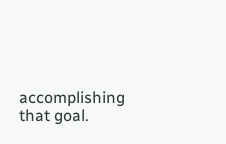accomplishing that goal.